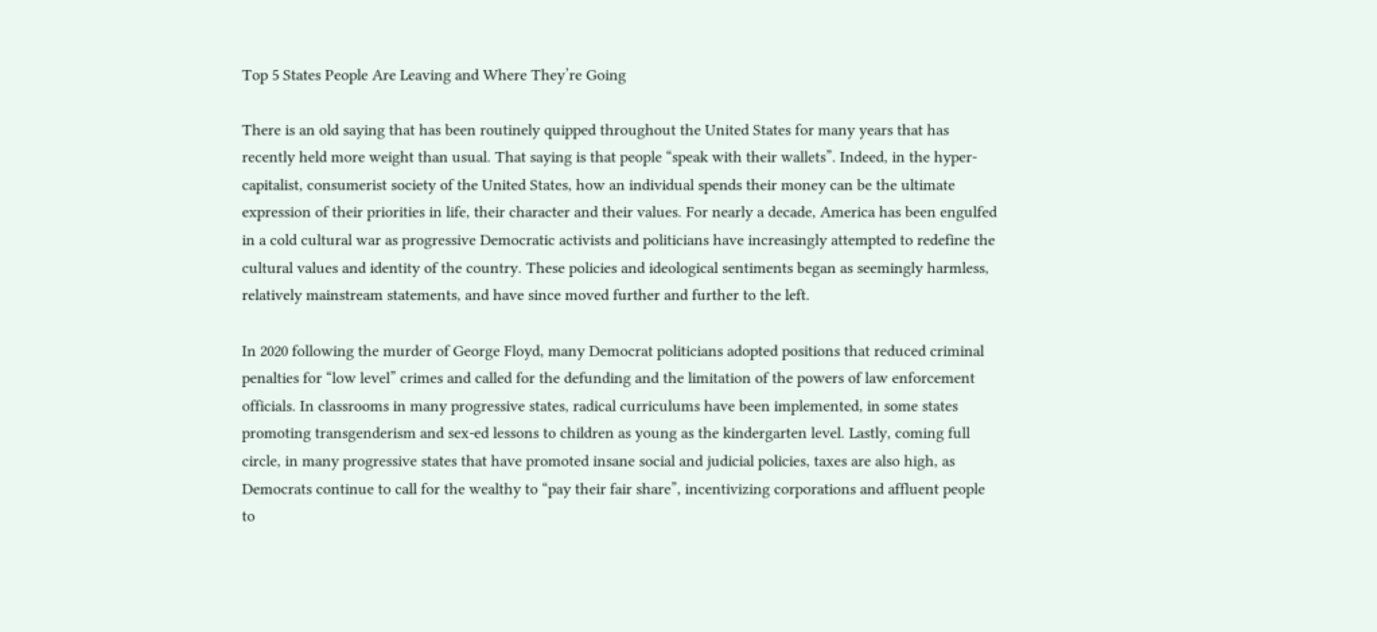Top 5 States People Are Leaving and Where They’re Going

There is an old saying that has been routinely quipped throughout the United States for many years that has recently held more weight than usual. That saying is that people “speak with their wallets”. Indeed, in the hyper-capitalist, consumerist society of the United States, how an individual spends their money can be the ultimate expression of their priorities in life, their character and their values. For nearly a decade, America has been engulfed in a cold cultural war as progressive Democratic activists and politicians have increasingly attempted to redefine the cultural values and identity of the country. These policies and ideological sentiments began as seemingly harmless, relatively mainstream statements, and have since moved further and further to the left.

In 2020 following the murder of George Floyd, many Democrat politicians adopted positions that reduced criminal penalties for “low level” crimes and called for the defunding and the limitation of the powers of law enforcement officials. In classrooms in many progressive states, radical curriculums have been implemented, in some states promoting transgenderism and sex-ed lessons to children as young as the kindergarten level. Lastly, coming full circle, in many progressive states that have promoted insane social and judicial policies, taxes are also high, as Democrats continue to call for the wealthy to “pay their fair share”, incentivizing corporations and affluent people to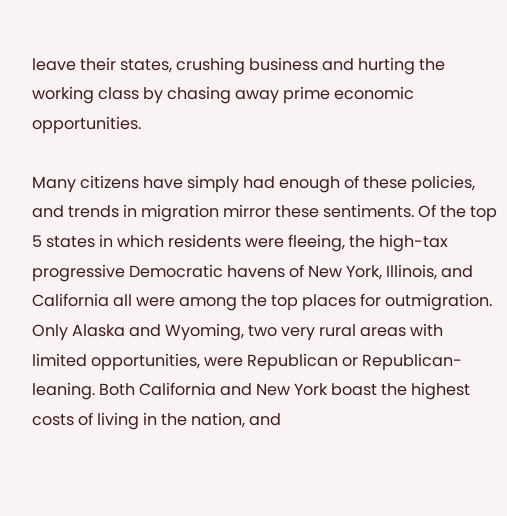leave their states, crushing business and hurting the working class by chasing away prime economic opportunities.

Many citizens have simply had enough of these policies, and trends in migration mirror these sentiments. Of the top 5 states in which residents were fleeing, the high-tax progressive Democratic havens of New York, Illinois, and California all were among the top places for outmigration. Only Alaska and Wyoming, two very rural areas with limited opportunities, were Republican or Republican-leaning. Both California and New York boast the highest costs of living in the nation, and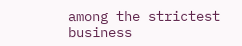among the strictest business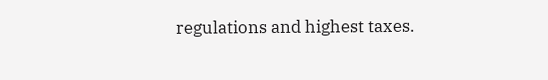regulations and highest taxes.